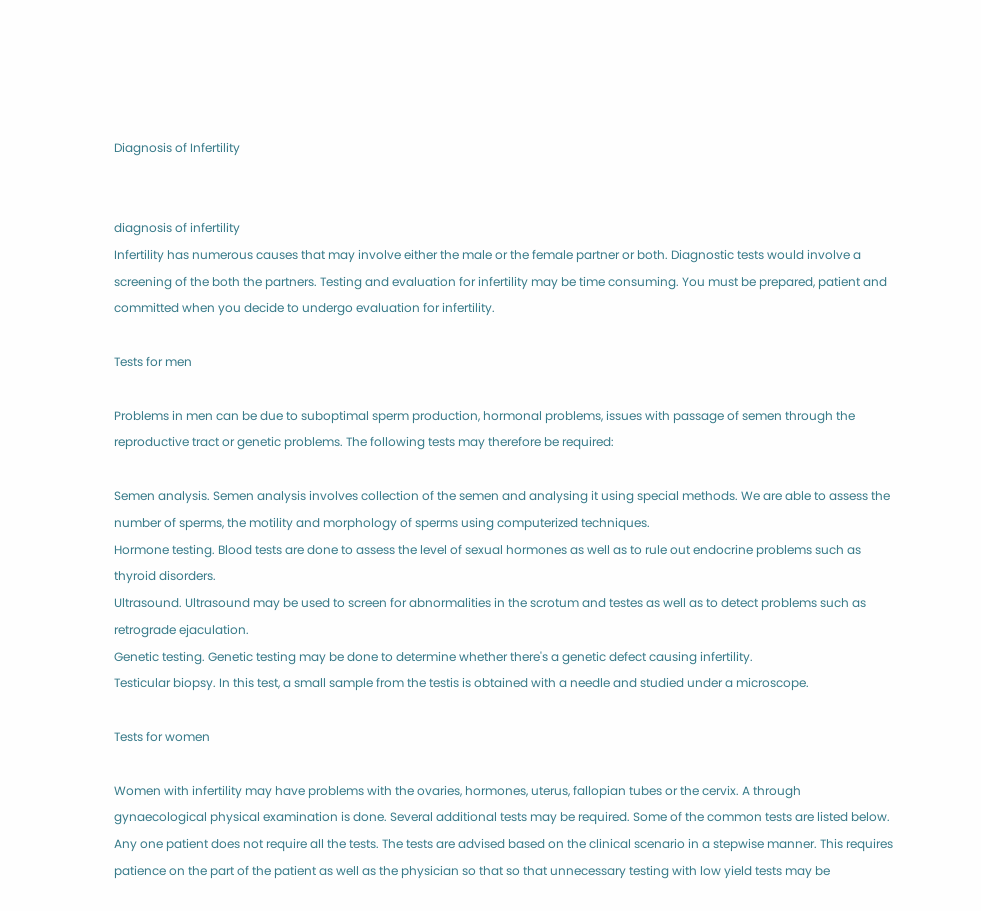Diagnosis of Infertility


diagnosis of infertility
Infertility has numerous causes that may involve either the male or the female partner or both. Diagnostic tests would involve a screening of the both the partners. Testing and evaluation for infertility may be time consuming. You must be prepared, patient and committed when you decide to undergo evaluation for infertility.

Tests for men

Problems in men can be due to suboptimal sperm production, hormonal problems, issues with passage of semen through the reproductive tract or genetic problems. The following tests may therefore be required:

Semen analysis. Semen analysis involves collection of the semen and analysing it using special methods. We are able to assess the number of sperms, the motility and morphology of sperms using computerized techniques.
Hormone testing. Blood tests are done to assess the level of sexual hormones as well as to rule out endocrine problems such as thyroid disorders.
Ultrasound. Ultrasound may be used to screen for abnormalities in the scrotum and testes as well as to detect problems such as retrograde ejaculation.
Genetic testing. Genetic testing may be done to determine whether there's a genetic defect causing infertility.
Testicular biopsy. In this test, a small sample from the testis is obtained with a needle and studied under a microscope.

Tests for women

Women with infertility may have problems with the ovaries, hormones, uterus, fallopian tubes or the cervix. A through gynaecological physical examination is done. Several additional tests may be required. Some of the common tests are listed below. Any one patient does not require all the tests. The tests are advised based on the clinical scenario in a stepwise manner. This requires patience on the part of the patient as well as the physician so that so that unnecessary testing with low yield tests may be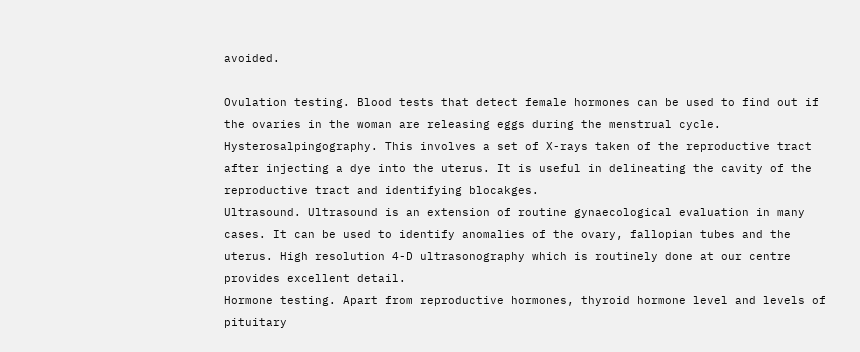avoided.

Ovulation testing. Blood tests that detect female hormones can be used to find out if the ovaries in the woman are releasing eggs during the menstrual cycle.
Hysterosalpingography. This involves a set of X-rays taken of the reproductive tract after injecting a dye into the uterus. It is useful in delineating the cavity of the reproductive tract and identifying blocakges.
Ultrasound. Ultrasound is an extension of routine gynaecological evaluation in many cases. It can be used to identify anomalies of the ovary, fallopian tubes and the uterus. High resolution 4-D ultrasonography which is routinely done at our centre provides excellent detail.
Hormone testing. Apart from reproductive hormones, thyroid hormone level and levels of pituitary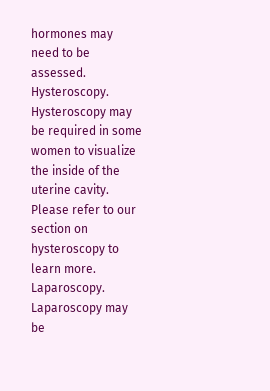hormones may need to be assessed.
Hysteroscopy. Hysteroscopy may be required in some women to visualize the inside of the uterine cavity. Please refer to our section on hysteroscopy to learn more.
Laparoscopy. Laparoscopy may be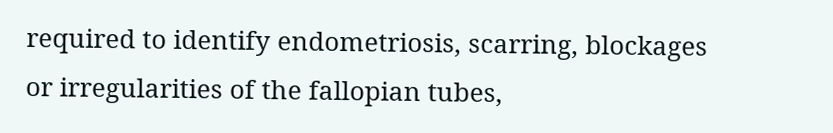required to identify endometriosis, scarring, blockages or irregularities of the fallopian tubes,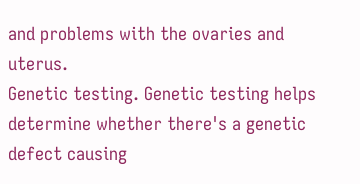and problems with the ovaries and uterus.
Genetic testing. Genetic testing helps determine whether there's a genetic defect causing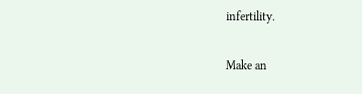infertility.

Make an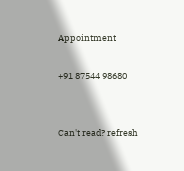Appointment

+91 87544 98680


Can't read? refresh